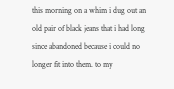this morning on a whim i dug out an old pair of black jeans that i had long since abandoned because i could no longer fit into them. to my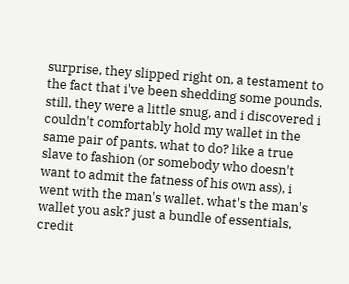surprise, they slipped right on, a testament to the fact that i've been shedding some pounds. still, they were a little snug, and i discovered i couldn't comfortably hold my wallet in the same pair of pants. what to do? like a true slave to fashion (or somebody who doesn't want to admit the fatness of his own ass), i went with the man's wallet. what's the man's wallet you ask? just a bundle of essentials, credit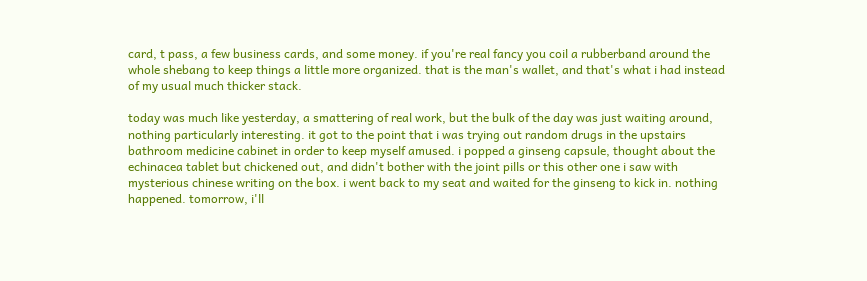card, t pass, a few business cards, and some money. if you're real fancy you coil a rubberband around the whole shebang to keep things a little more organized. that is the man's wallet, and that's what i had instead of my usual much thicker stack.

today was much like yesterday, a smattering of real work, but the bulk of the day was just waiting around, nothing particularly interesting. it got to the point that i was trying out random drugs in the upstairs bathroom medicine cabinet in order to keep myself amused. i popped a ginseng capsule, thought about the echinacea tablet but chickened out, and didn't bother with the joint pills or this other one i saw with mysterious chinese writing on the box. i went back to my seat and waited for the ginseng to kick in. nothing happened. tomorrow, i'll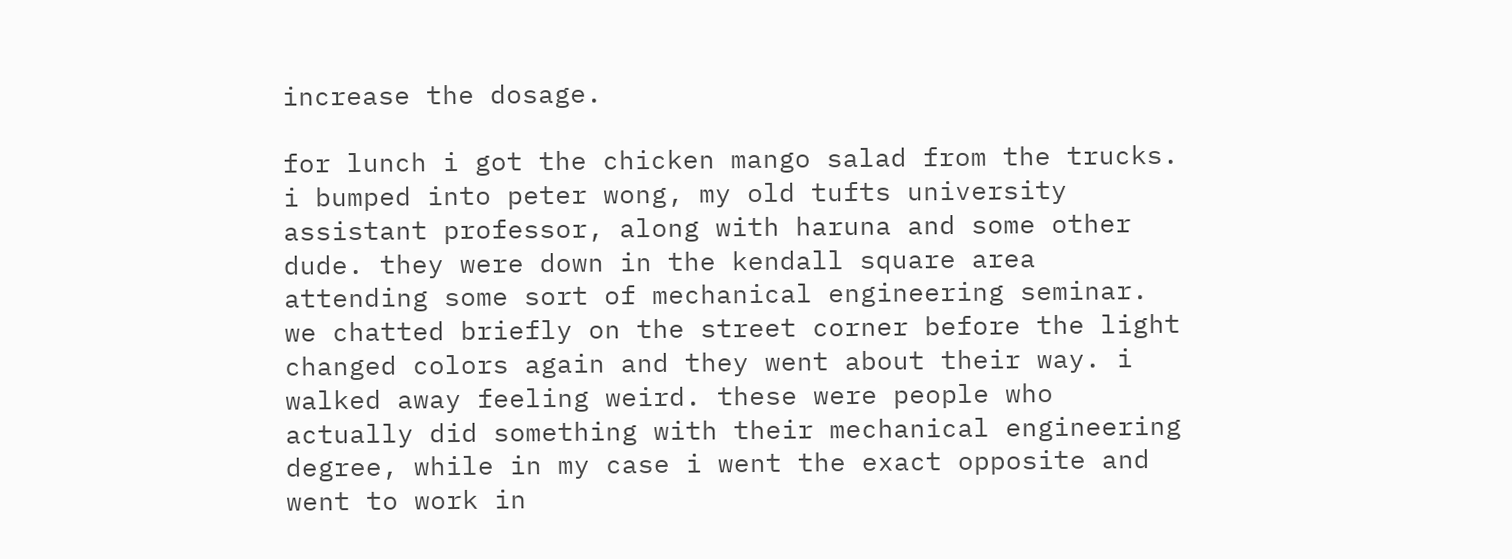increase the dosage.

for lunch i got the chicken mango salad from the trucks. i bumped into peter wong, my old tufts university assistant professor, along with haruna and some other dude. they were down in the kendall square area attending some sort of mechanical engineering seminar. we chatted briefly on the street corner before the light changed colors again and they went about their way. i walked away feeling weird. these were people who actually did something with their mechanical engineering degree, while in my case i went the exact opposite and went to work in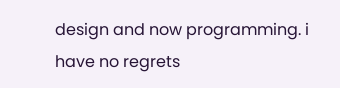design and now programming. i have no regrets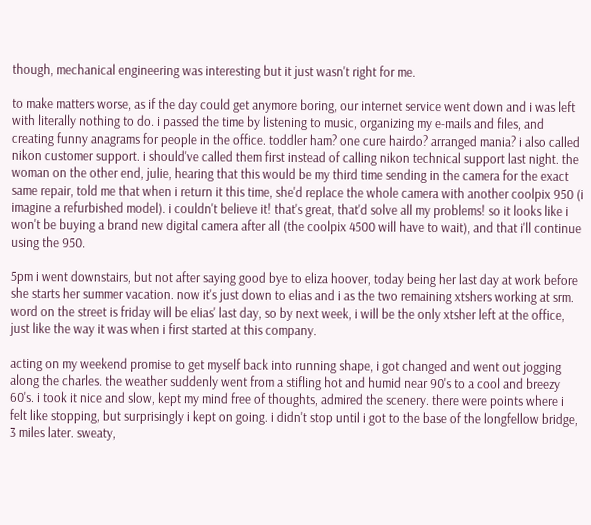though, mechanical engineering was interesting but it just wasn't right for me.

to make matters worse, as if the day could get anymore boring, our internet service went down and i was left with literally nothing to do. i passed the time by listening to music, organizing my e-mails and files, and creating funny anagrams for people in the office. toddler ham? one cure hairdo? arranged mania? i also called nikon customer support. i should've called them first instead of calling nikon technical support last night. the woman on the other end, julie, hearing that this would be my third time sending in the camera for the exact same repair, told me that when i return it this time, she'd replace the whole camera with another coolpix 950 (i imagine a refurbished model). i couldn't believe it! that's great, that'd solve all my problems! so it looks like i won't be buying a brand new digital camera after all (the coolpix 4500 will have to wait), and that i'll continue using the 950.

5pm i went downstairs, but not after saying good bye to eliza hoover, today being her last day at work before she starts her summer vacation. now it's just down to elias and i as the two remaining xtshers working at srm. word on the street is friday will be elias' last day, so by next week, i will be the only xtsher left at the office, just like the way it was when i first started at this company.

acting on my weekend promise to get myself back into running shape, i got changed and went out jogging along the charles. the weather suddenly went from a stifling hot and humid near 90's to a cool and breezy 60's. i took it nice and slow, kept my mind free of thoughts, admired the scenery. there were points where i felt like stopping, but surprisingly i kept on going. i didn't stop until i got to the base of the longfellow bridge, 3 miles later. sweaty,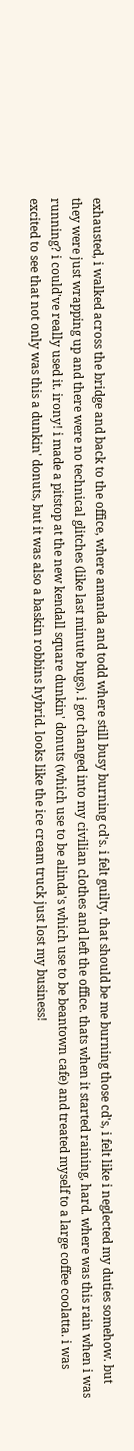exhausted, i walked across the bridge and back to the office, where amanda and todd where still busy burning cd's. i felt guilty. that should be me burning those cd's, i felt like i neglected my duties somehow. but they were just wrapping up and there were no technical glitches (like last minute bugs). i got changed into my civilian clothes and left the office. thats when it started raining, hard. where was this rain when i was running? i could've really used it. irony! i made a pitstop at the new kendall square dunkin' donuts (which use to be alinda's which use to be beantown cafe) and treated myself to a large coffee coolatta. i was excited to see that not only was this a dunkin' donuts, but it was also a baskin robbins hybrid. looks like the ice cream truck just lost my business!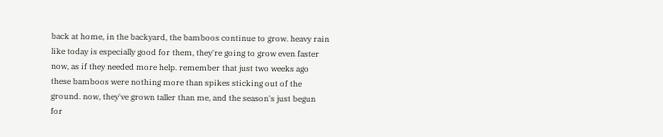back at home, in the backyard, the bamboos continue to grow. heavy rain like today is especially good for them, they're going to grow even faster now, as if they needed more help. remember that just two weeks ago these bamboos were nothing more than spikes sticking out of the ground. now, they've grown taller than me, and the season's just begun for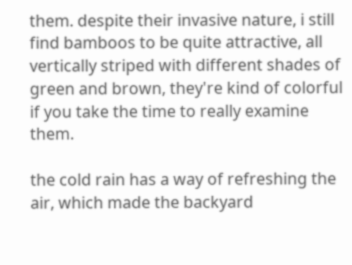them. despite their invasive nature, i still find bamboos to be quite attractive, all vertically striped with different shades of green and brown, they're kind of colorful if you take the time to really examine them.

the cold rain has a way of refreshing the air, which made the backyard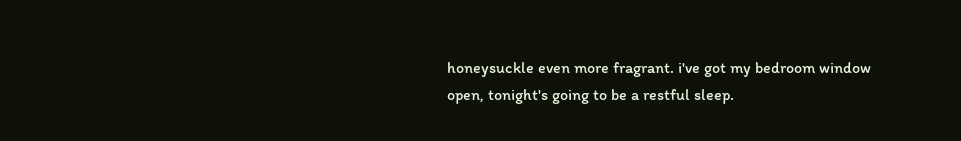honeysuckle even more fragrant. i've got my bedroom window open, tonight's going to be a restful sleep.